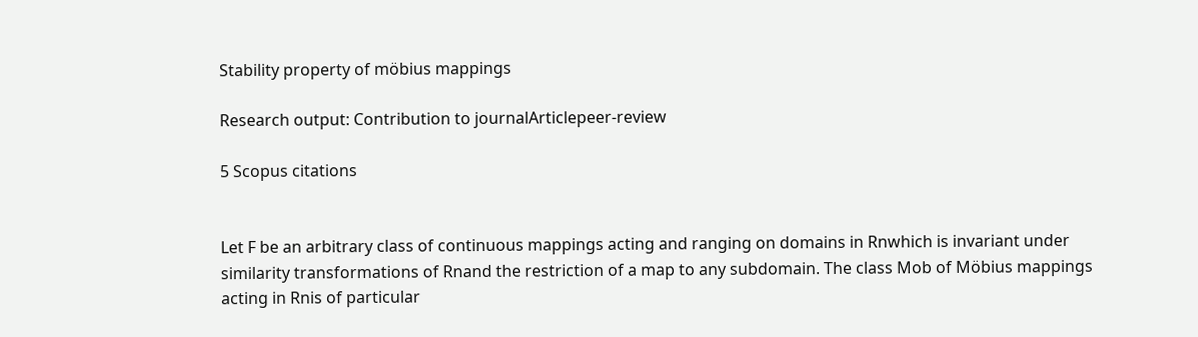Stability property of möbius mappings

Research output: Contribution to journalArticlepeer-review

5 Scopus citations


Let F be an arbitrary class of continuous mappings acting and ranging on domains in Rnwhich is invariant under similarity transformations of Rnand the restriction of a map to any subdomain. The class Mob of Möbius mappings acting in Rnis of particular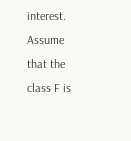interest. Assume that the class F is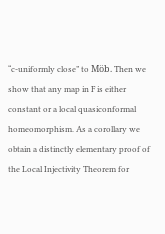“c-uniformly close” to Möb. Then we show that any map in F is either constant or a local quasiconformal homeomorphism. As a corollary we obtain a distinctly elementary proof of the Local Injectivity Theorem for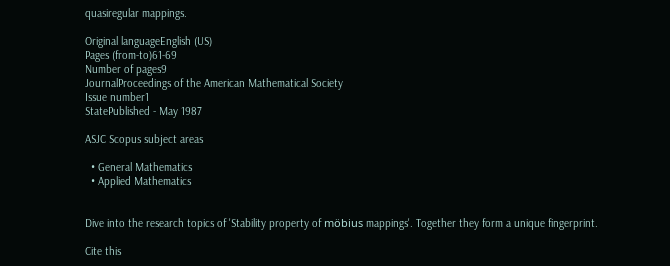quasiregular mappings.

Original languageEnglish (US)
Pages (from-to)61-69
Number of pages9
JournalProceedings of the American Mathematical Society
Issue number1
StatePublished - May 1987

ASJC Scopus subject areas

  • General Mathematics
  • Applied Mathematics


Dive into the research topics of 'Stability property of möbius mappings'. Together they form a unique fingerprint.

Cite this